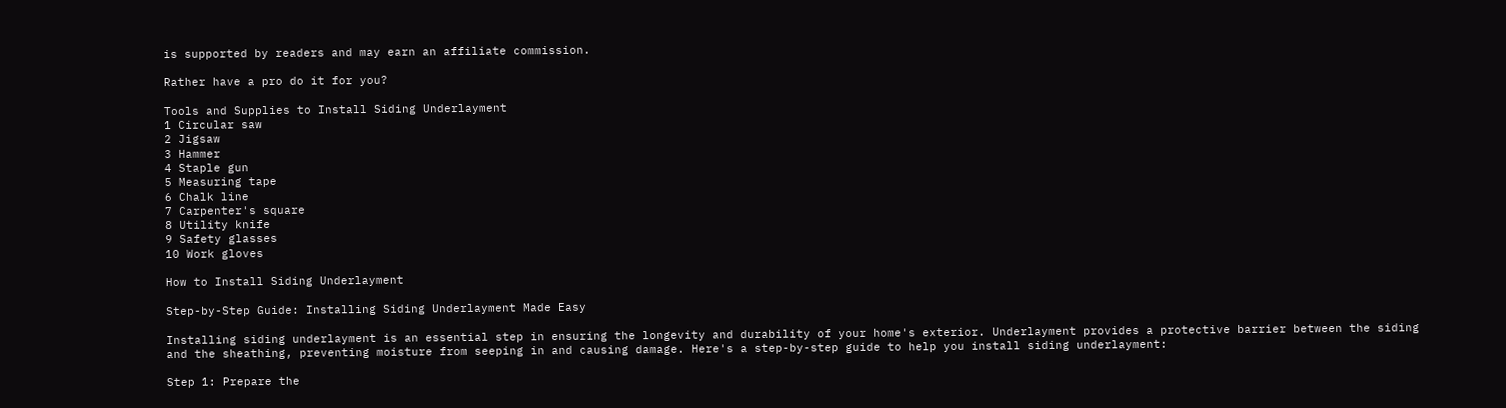is supported by readers and may earn an affiliate commission.

Rather have a pro do it for you?

Tools and Supplies to Install Siding Underlayment
1 Circular saw
2 Jigsaw
3 Hammer
4 Staple gun
5 Measuring tape
6 Chalk line
7 Carpenter's square
8 Utility knife
9 Safety glasses
10 Work gloves

How to Install Siding Underlayment

Step-by-Step Guide: Installing Siding Underlayment Made Easy

Installing siding underlayment is an essential step in ensuring the longevity and durability of your home's exterior. Underlayment provides a protective barrier between the siding and the sheathing, preventing moisture from seeping in and causing damage. Here's a step-by-step guide to help you install siding underlayment:

Step 1: Prepare the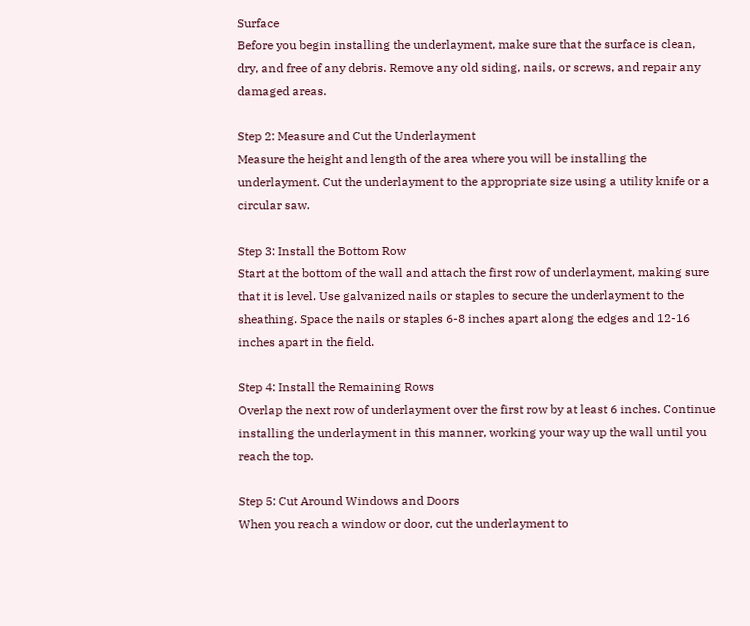Surface
Before you begin installing the underlayment, make sure that the surface is clean, dry, and free of any debris. Remove any old siding, nails, or screws, and repair any damaged areas.

Step 2: Measure and Cut the Underlayment
Measure the height and length of the area where you will be installing the underlayment. Cut the underlayment to the appropriate size using a utility knife or a circular saw.

Step 3: Install the Bottom Row
Start at the bottom of the wall and attach the first row of underlayment, making sure that it is level. Use galvanized nails or staples to secure the underlayment to the sheathing. Space the nails or staples 6-8 inches apart along the edges and 12-16 inches apart in the field.

Step 4: Install the Remaining Rows
Overlap the next row of underlayment over the first row by at least 6 inches. Continue installing the underlayment in this manner, working your way up the wall until you reach the top.

Step 5: Cut Around Windows and Doors
When you reach a window or door, cut the underlayment to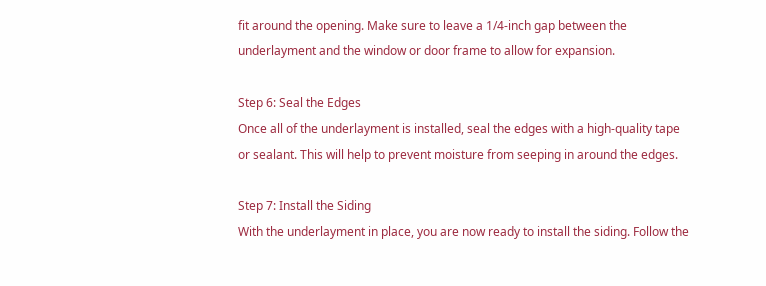fit around the opening. Make sure to leave a 1/4-inch gap between the underlayment and the window or door frame to allow for expansion.

Step 6: Seal the Edges
Once all of the underlayment is installed, seal the edges with a high-quality tape or sealant. This will help to prevent moisture from seeping in around the edges.

Step 7: Install the Siding
With the underlayment in place, you are now ready to install the siding. Follow the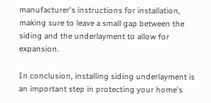manufacturer's instructions for installation, making sure to leave a small gap between the siding and the underlayment to allow for expansion.

In conclusion, installing siding underlayment is an important step in protecting your home's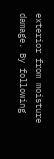exterior from moisture damage. By following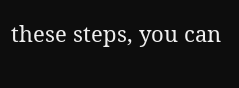these steps, you can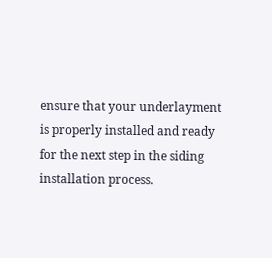ensure that your underlayment is properly installed and ready for the next step in the siding installation process.